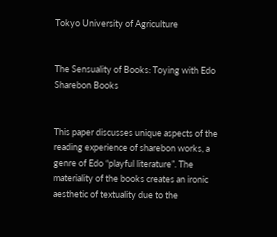Tokyo University of Agriculture


The Sensuality of Books: Toying with Edo Sharebon Books


This paper discusses unique aspects of the reading experience of sharebon works, a genre of Edo “playful literature”. The materiality of the books creates an ironic aesthetic of textuality due to the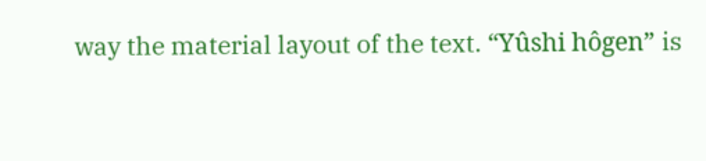way the material layout of the text. “Yûshi hôgen” is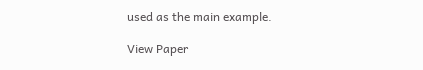used as the main example.

View Paper